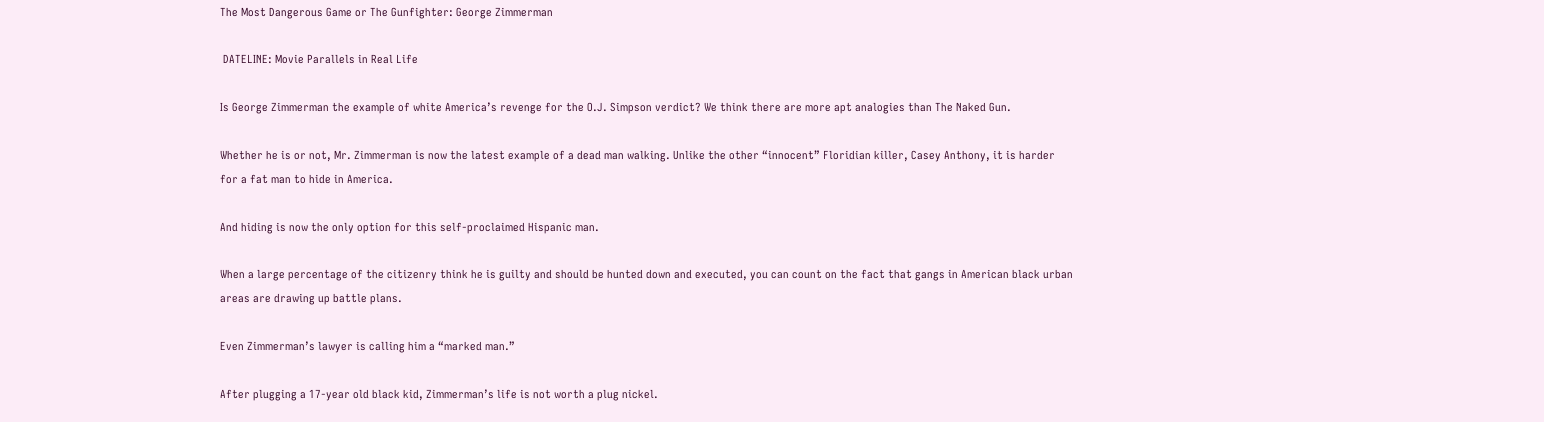The Most Dangerous Game or The Gunfighter: George Zimmerman

 DATELINE: Movie Parallels in Real Life

Is George Zimmerman the example of white America’s revenge for the O.J. Simpson verdict? We think there are more apt analogies than The Naked Gun.

Whether he is or not, Mr. Zimmerman is now the latest example of a dead man walking. Unlike the other “innocent” Floridian killer, Casey Anthony, it is harder for a fat man to hide in America.

And hiding is now the only option for this self-proclaimed Hispanic man.

When a large percentage of the citizenry think he is guilty and should be hunted down and executed, you can count on the fact that gangs in American black urban areas are drawing up battle plans.

Even Zimmerman’s lawyer is calling him a “marked man.”

After plugging a 17-year old black kid, Zimmerman’s life is not worth a plug nickel.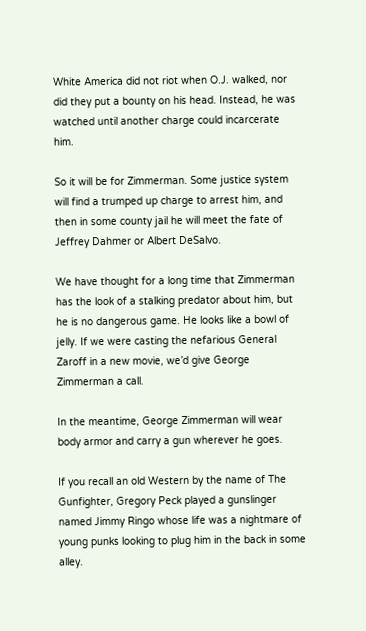White America did not riot when O.J. walked, nor did they put a bounty on his head. Instead, he was watched until another charge could incarcerate him.

So it will be for Zimmerman. Some justice system will find a trumped up charge to arrest him, and then in some county jail he will meet the fate of Jeffrey Dahmer or Albert DeSalvo.

We have thought for a long time that Zimmerman has the look of a stalking predator about him, but he is no dangerous game. He looks like a bowl of jelly. If we were casting the nefarious General Zaroff in a new movie, we’d give George Zimmerman a call.

In the meantime, George Zimmerman will wear body armor and carry a gun wherever he goes.

If you recall an old Western by the name of The Gunfighter, Gregory Peck played a gunslinger named Jimmy Ringo whose life was a nightmare of young punks looking to plug him in the back in some alley.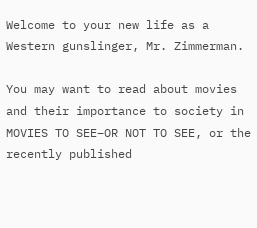Welcome to your new life as a Western gunslinger, Mr. Zimmerman.

You may want to read about movies and their importance to society in MOVIES TO SEE–OR NOT TO SEE, or the recently published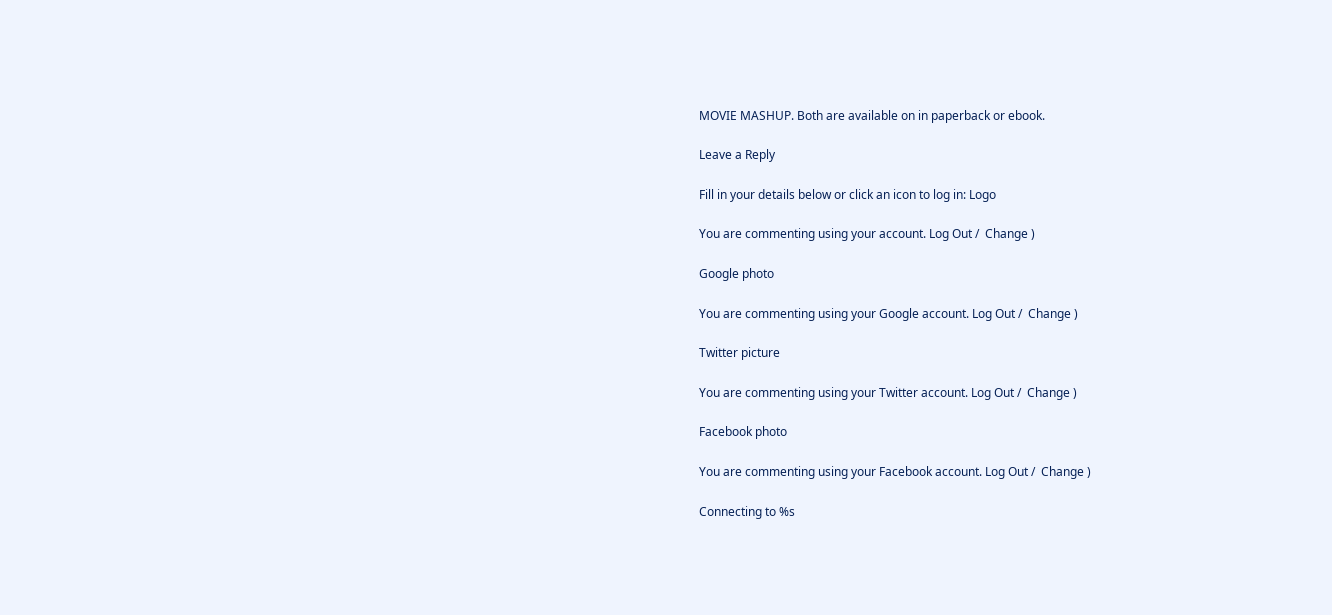MOVIE MASHUP. Both are available on in paperback or ebook.

Leave a Reply

Fill in your details below or click an icon to log in: Logo

You are commenting using your account. Log Out /  Change )

Google photo

You are commenting using your Google account. Log Out /  Change )

Twitter picture

You are commenting using your Twitter account. Log Out /  Change )

Facebook photo

You are commenting using your Facebook account. Log Out /  Change )

Connecting to %s